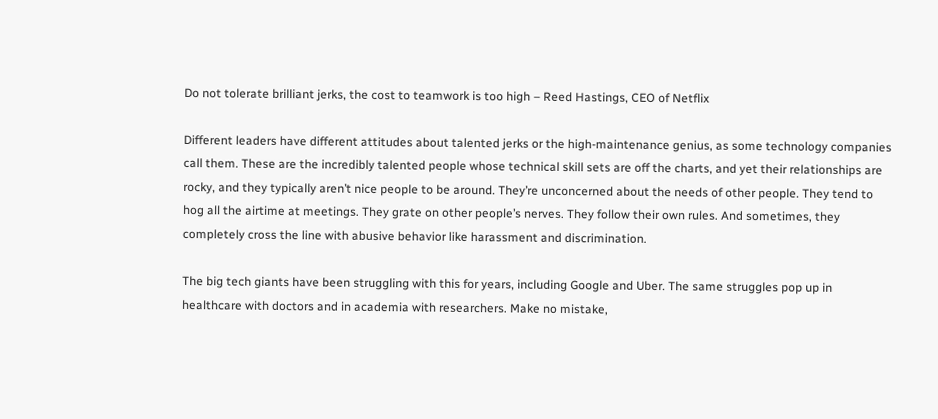Do not tolerate brilliant jerks, the cost to teamwork is too high – Reed Hastings, CEO of Netflix

Different leaders have different attitudes about talented jerks or the high-maintenance genius, as some technology companies call them. These are the incredibly talented people whose technical skill sets are off the charts, and yet their relationships are rocky, and they typically aren’t nice people to be around. They’re unconcerned about the needs of other people. They tend to hog all the airtime at meetings. They grate on other people’s nerves. They follow their own rules. And sometimes, they completely cross the line with abusive behavior like harassment and discrimination.

The big tech giants have been struggling with this for years, including Google and Uber. The same struggles pop up in healthcare with doctors and in academia with researchers. Make no mistake,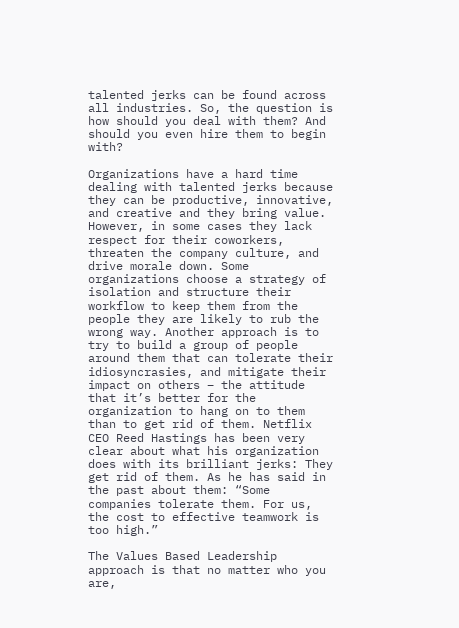talented jerks can be found across all industries. So, the question is how should you deal with them? And should you even hire them to begin with?

Organizations have a hard time dealing with talented jerks because they can be productive, innovative, and creative and they bring value. However, in some cases they lack respect for their coworkers, threaten the company culture, and drive morale down. Some organizations choose a strategy of isolation and structure their workflow to keep them from the people they are likely to rub the wrong way. Another approach is to try to build a group of people around them that can tolerate their idiosyncrasies, and mitigate their impact on others – the attitude that it’s better for the organization to hang on to them than to get rid of them. Netflix CEO Reed Hastings has been very clear about what his organization does with its brilliant jerks: They get rid of them. As he has said in the past about them: “Some companies tolerate them. For us, the cost to effective teamwork is too high.”

The Values Based Leadership approach is that no matter who you are,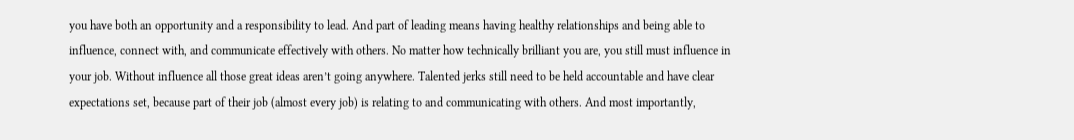you have both an opportunity and a responsibility to lead. And part of leading means having healthy relationships and being able to influence, connect with, and communicate effectively with others. No matter how technically brilliant you are, you still must influence in your job. Without influence all those great ideas aren’t going anywhere. Talented jerks still need to be held accountable and have clear expectations set, because part of their job (almost every job) is relating to and communicating with others. And most importantly,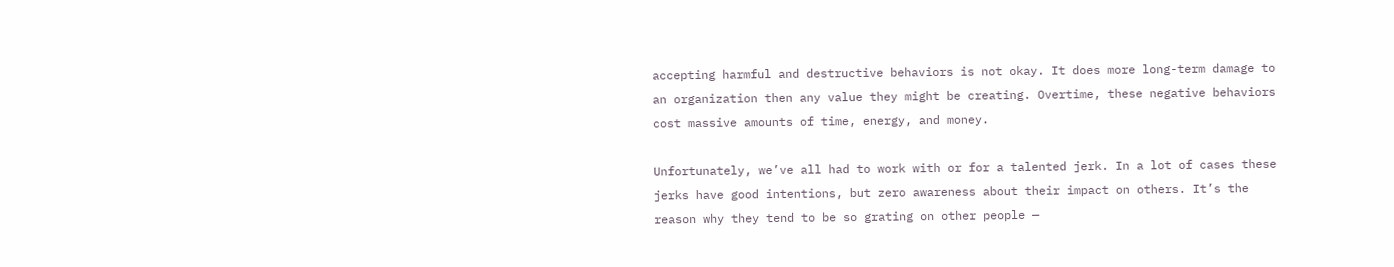accepting harmful and destructive behaviors is not okay. It does more long-term damage to an organization then any value they might be creating. Overtime, these negative behaviors cost massive amounts of time, energy, and money.

Unfortunately, we’ve all had to work with or for a talented jerk. In a lot of cases these jerks have good intentions, but zero awareness about their impact on others. It’s the reason why they tend to be so grating on other people —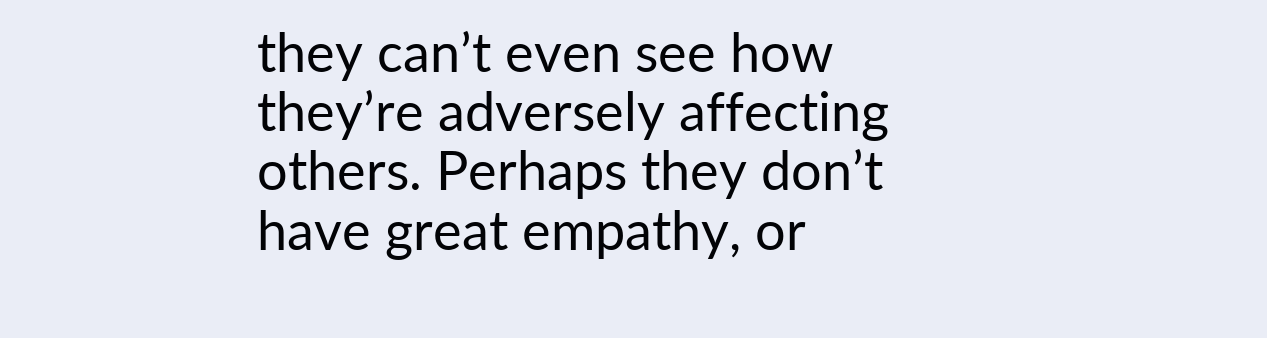they can’t even see how they’re adversely affecting others. Perhaps they don’t have great empathy, or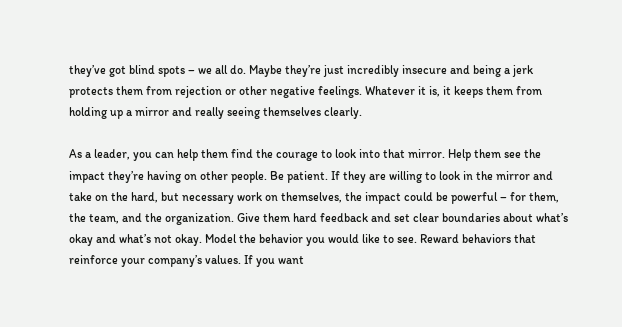they’ve got blind spots – we all do. Maybe they’re just incredibly insecure and being a jerk protects them from rejection or other negative feelings. Whatever it is, it keeps them from holding up a mirror and really seeing themselves clearly.

As a leader, you can help them find the courage to look into that mirror. Help them see the impact they’re having on other people. Be patient. If they are willing to look in the mirror and take on the hard, but necessary work on themselves, the impact could be powerful – for them, the team, and the organization. Give them hard feedback and set clear boundaries about what’s okay and what’s not okay. Model the behavior you would like to see. Reward behaviors that reinforce your company’s values. If you want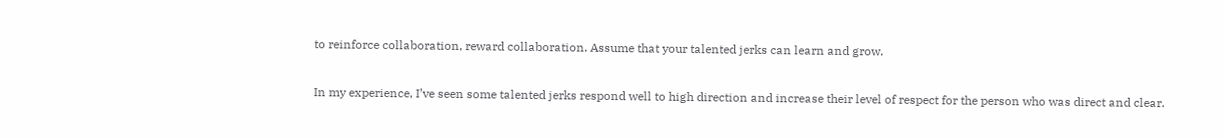to reinforce collaboration, reward collaboration. Assume that your talented jerks can learn and grow.

In my experience, I’ve seen some talented jerks respond well to high direction and increase their level of respect for the person who was direct and clear.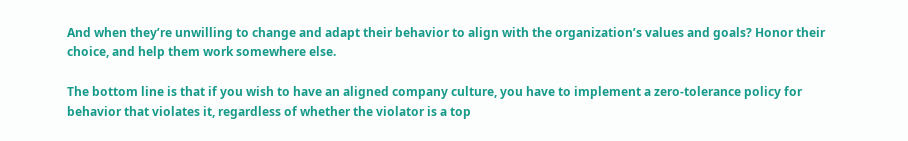And when they’re unwilling to change and adapt their behavior to align with the organization’s values and goals? Honor their choice, and help them work somewhere else.

The bottom line is that if you wish to have an aligned company culture, you have to implement a zero-tolerance policy for behavior that violates it, regardless of whether the violator is a top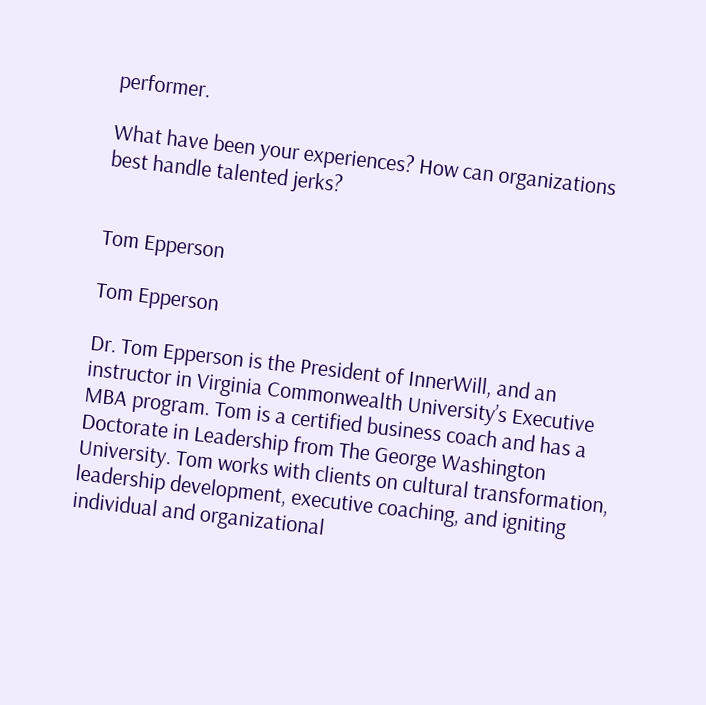performer.

What have been your experiences? How can organizations best handle talented jerks?


Tom Epperson

Tom Epperson

Dr. Tom Epperson is the President of InnerWill, and an instructor in Virginia Commonwealth University’s Executive MBA program. Tom is a certified business coach and has a Doctorate in Leadership from The George Washington University. Tom works with clients on cultural transformation, leadership development, executive coaching, and igniting individual and organizational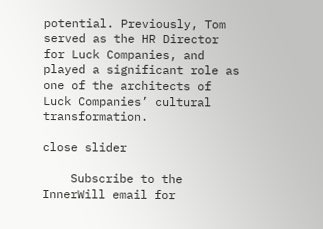potential. Previously, Tom served as the HR Director for Luck Companies, and played a significant role as one of the architects of Luck Companies’ cultural transformation.

close slider

    Subscribe to the InnerWill email for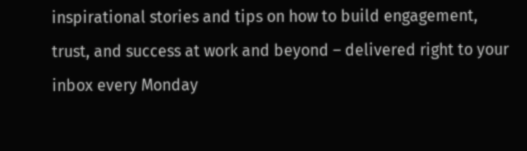inspirational stories and tips on how to build engagement, trust, and success at work and beyond – delivered right to your inbox every Monday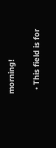morning!

  • This field is for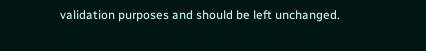validation purposes and should be left unchanged.